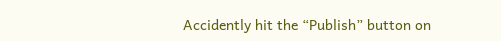Accidently hit the “Publish” button on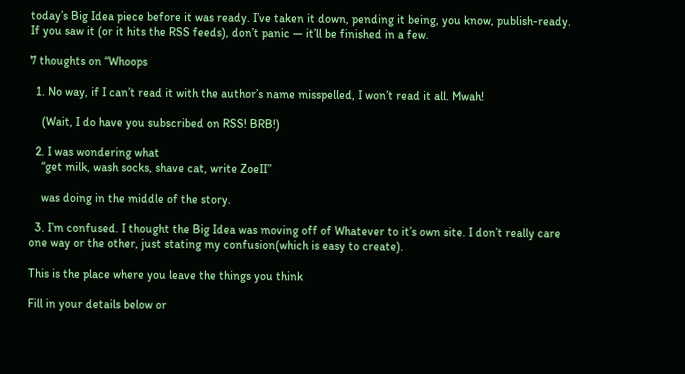today’s Big Idea piece before it was ready. I’ve taken it down, pending it being, you know, publish-ready. If you saw it (or it hits the RSS feeds), don’t panic — it’ll be finished in a few.

7 thoughts on “Whoops

  1. No way, if I can’t read it with the author’s name misspelled, I won’t read it all. Mwah!

    (Wait, I do have you subscribed on RSS! BRB!)

  2. I was wondering what
    “get milk, wash socks, shave cat, write ZoeII”

    was doing in the middle of the story.

  3. I’m confused. I thought the Big Idea was moving off of Whatever to it’s own site. I don’t really care one way or the other, just stating my confusion(which is easy to create).

This is the place where you leave the things you think

Fill in your details below or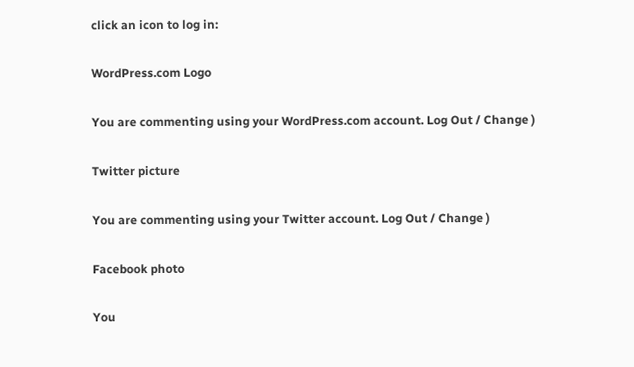click an icon to log in:

WordPress.com Logo

You are commenting using your WordPress.com account. Log Out / Change )

Twitter picture

You are commenting using your Twitter account. Log Out / Change )

Facebook photo

You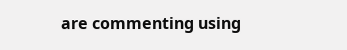are commenting using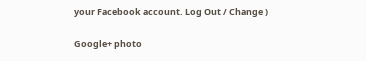your Facebook account. Log Out / Change )

Google+ photo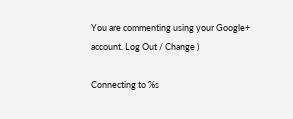You are commenting using your Google+ account. Log Out / Change )

Connecting to %s